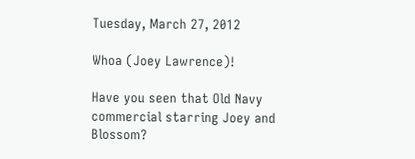Tuesday, March 27, 2012

Whoa (Joey Lawrence)!

Have you seen that Old Navy commercial starring Joey and Blossom?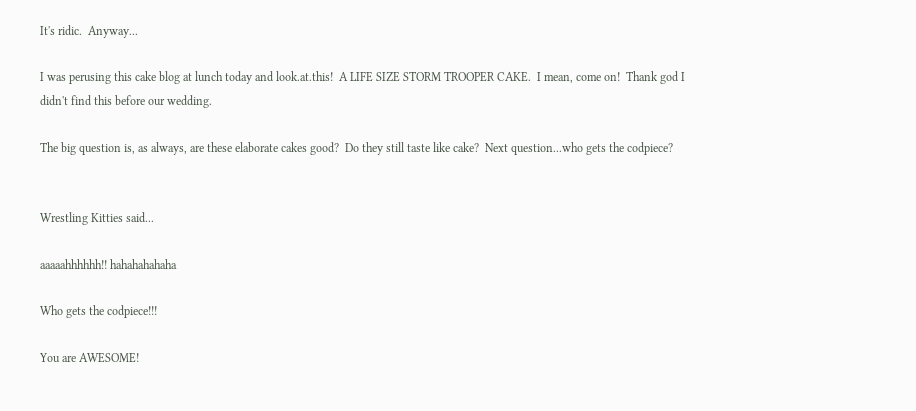It's ridic.  Anyway...

I was perusing this cake blog at lunch today and look.at.this!  A LIFE SIZE STORM TROOPER CAKE.  I mean, come on!  Thank god I didn't find this before our wedding.

The big question is, as always, are these elaborate cakes good?  Do they still taste like cake?  Next question...who gets the codpiece?


Wrestling Kitties said...

aaaaahhhhhh!! hahahahahaha

Who gets the codpiece!!!

You are AWESOME!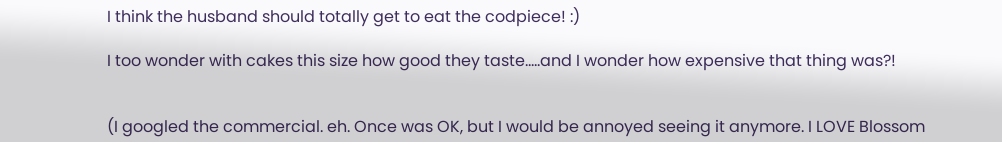I think the husband should totally get to eat the codpiece! :)

I too wonder with cakes this size how good they taste.....and I wonder how expensive that thing was?!


(I googled the commercial. eh. Once was OK, but I would be annoyed seeing it anymore. I LOVE Blossom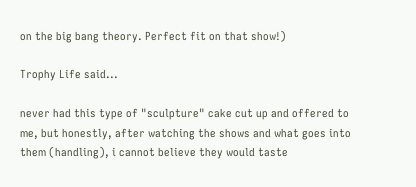on the big bang theory. Perfect fit on that show!)

Trophy Life said...

never had this type of "sculpture" cake cut up and offered to me, but honestly, after watching the shows and what goes into them (handling), i cannot believe they would taste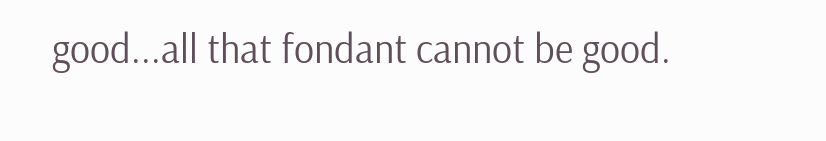good...all that fondant cannot be good.